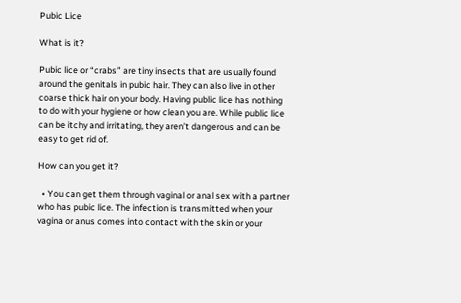Pubic Lice

What is it?

Pubic lice or “crabs” are tiny insects that are usually found around the genitals in pubic hair. They can also live in other coarse thick hair on your body. Having public lice has nothing to do with your hygiene or how clean you are. While public lice can be itchy and irritating, they aren’t dangerous and can be easy to get rid of.

How can you get it?

  • You can get them through vaginal or anal sex with a partner who has pubic lice. The infection is transmitted when your vagina or anus comes into contact with the skin or your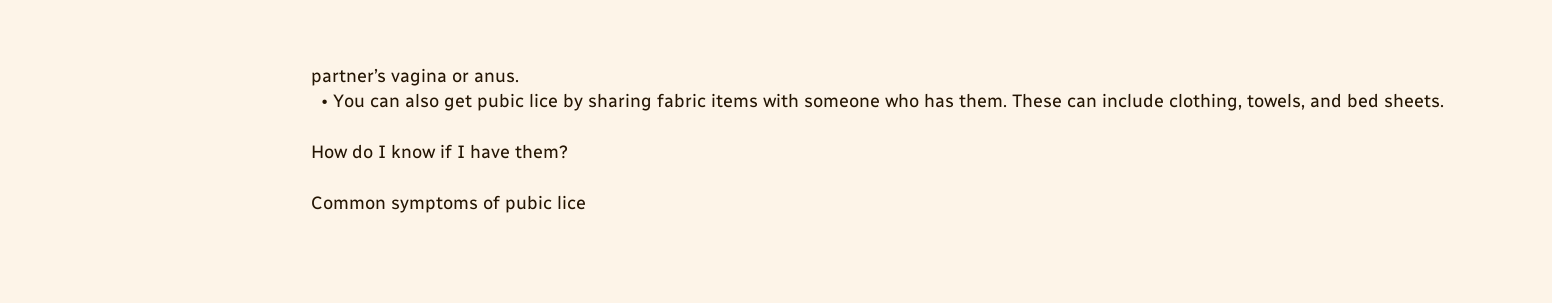partner’s vagina or anus.
  • You can also get pubic lice by sharing fabric items with someone who has them. These can include clothing, towels, and bed sheets.

How do I know if I have them?

Common symptoms of pubic lice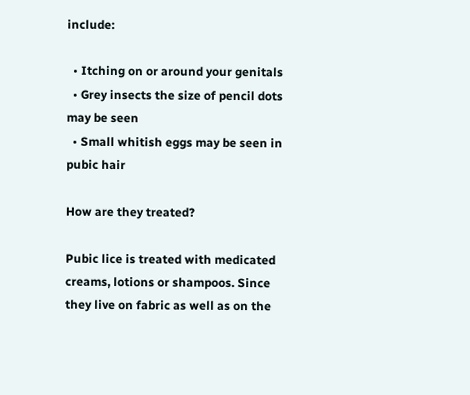include:

  • Itching on or around your genitals
  • Grey insects the size of pencil dots may be seen
  • Small whitish eggs may be seen in pubic hair

How are they treated?

Pubic lice is treated with medicated creams, lotions or shampoos. Since they live on fabric as well as on the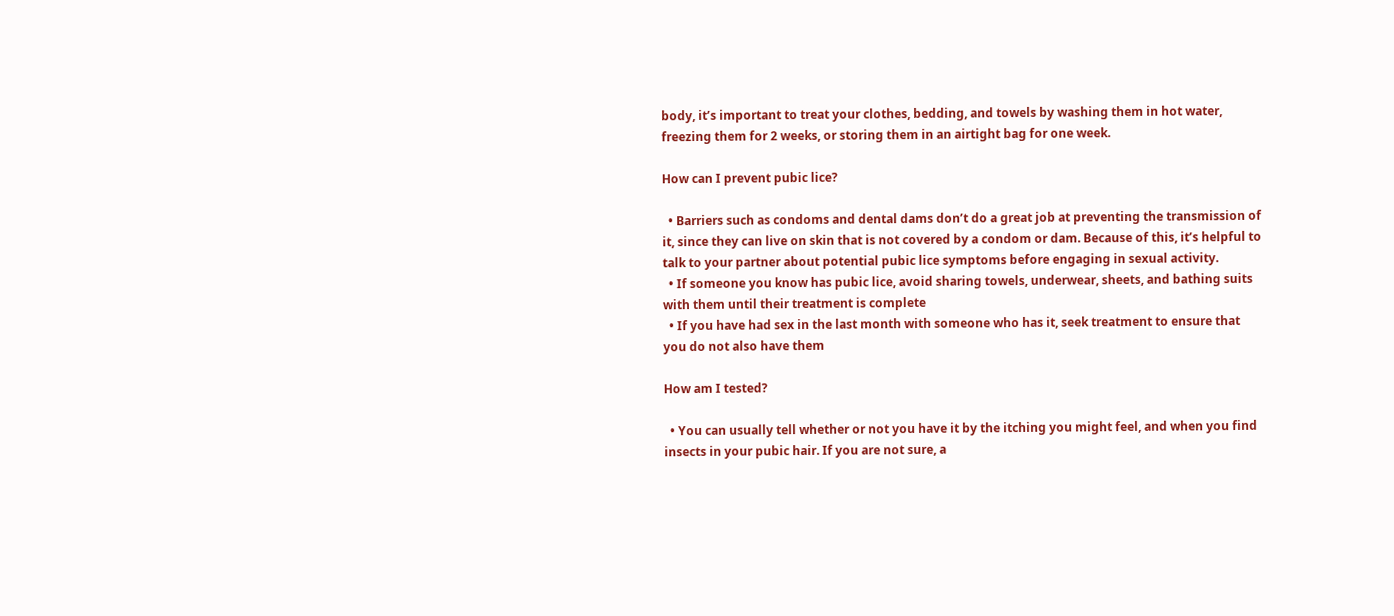body, it’s important to treat your clothes, bedding, and towels by washing them in hot water, freezing them for 2 weeks, or storing them in an airtight bag for one week.

How can I prevent pubic lice?

  • Barriers such as condoms and dental dams don’t do a great job at preventing the transmission of it, since they can live on skin that is not covered by a condom or dam. Because of this, it’s helpful to talk to your partner about potential pubic lice symptoms before engaging in sexual activity.
  • If someone you know has pubic lice, avoid sharing towels, underwear, sheets, and bathing suits with them until their treatment is complete
  • If you have had sex in the last month with someone who has it, seek treatment to ensure that you do not also have them

How am I tested?

  • You can usually tell whether or not you have it by the itching you might feel, and when you find insects in your pubic hair. If you are not sure, a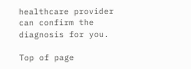healthcare provider can confirm the diagnosis for you.

Top of page